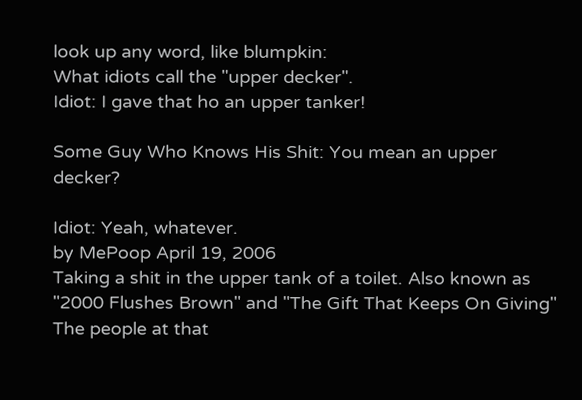look up any word, like blumpkin:
What idiots call the "upper decker".
Idiot: I gave that ho an upper tanker!

Some Guy Who Knows His Shit: You mean an upper decker?

Idiot: Yeah, whatever.
by MePoop April 19, 2006
Taking a shit in the upper tank of a toilet. Also known as "2000 Flushes Brown" and "The Gift That Keeps On Giving"
The people at that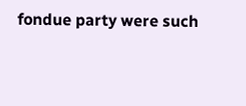fondue party were such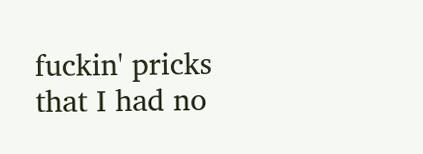fuckin' pricks that I had no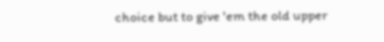choice but to give 'em the old upper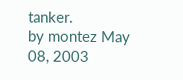tanker.
by montez May 08, 2003